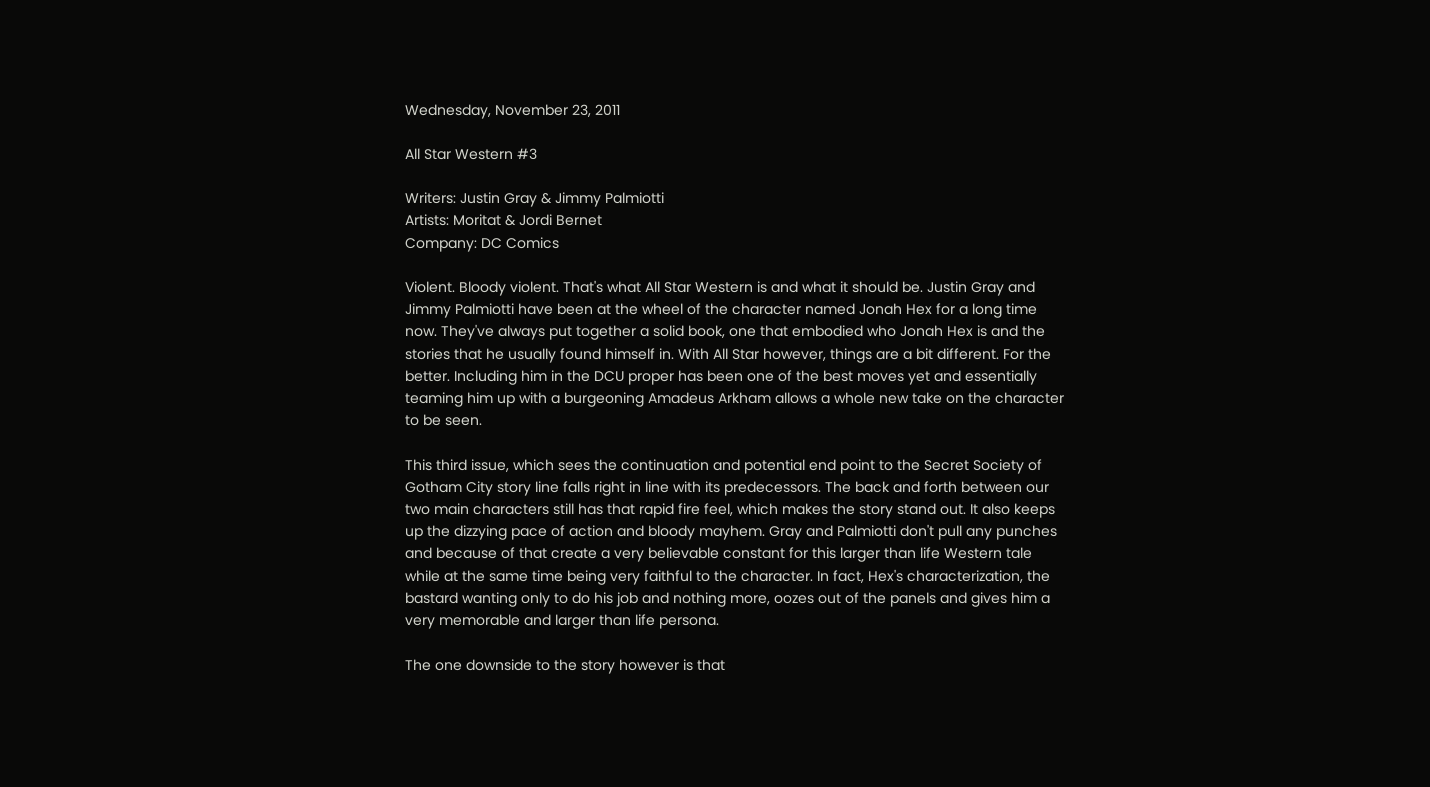Wednesday, November 23, 2011

All Star Western #3

Writers: Justin Gray & Jimmy Palmiotti
Artists: Moritat & Jordi Bernet
Company: DC Comics

Violent. Bloody violent. That's what All Star Western is and what it should be. Justin Gray and Jimmy Palmiotti have been at the wheel of the character named Jonah Hex for a long time now. They've always put together a solid book, one that embodied who Jonah Hex is and the stories that he usually found himself in. With All Star however, things are a bit different. For the better. Including him in the DCU proper has been one of the best moves yet and essentially teaming him up with a burgeoning Amadeus Arkham allows a whole new take on the character to be seen.

This third issue, which sees the continuation and potential end point to the Secret Society of Gotham City story line falls right in line with its predecessors. The back and forth between our two main characters still has that rapid fire feel, which makes the story stand out. It also keeps up the dizzying pace of action and bloody mayhem. Gray and Palmiotti don't pull any punches and because of that create a very believable constant for this larger than life Western tale while at the same time being very faithful to the character. In fact, Hex's characterization, the bastard wanting only to do his job and nothing more, oozes out of the panels and gives him a very memorable and larger than life persona.

The one downside to the story however is that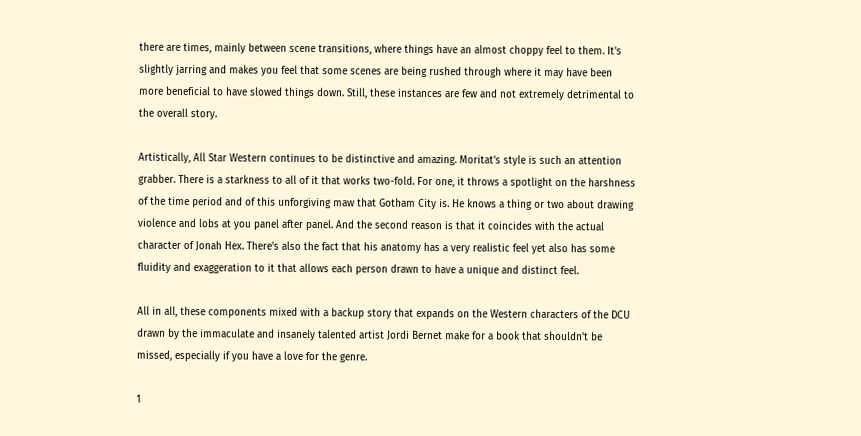there are times, mainly between scene transitions, where things have an almost choppy feel to them. It's slightly jarring and makes you feel that some scenes are being rushed through where it may have been more beneficial to have slowed things down. Still, these instances are few and not extremely detrimental to the overall story.

Artistically, All Star Western continues to be distinctive and amazing. Moritat's style is such an attention grabber. There is a starkness to all of it that works two-fold. For one, it throws a spotlight on the harshness of the time period and of this unforgiving maw that Gotham City is. He knows a thing or two about drawing violence and lobs at you panel after panel. And the second reason is that it coincides with the actual character of Jonah Hex. There's also the fact that his anatomy has a very realistic feel yet also has some fluidity and exaggeration to it that allows each person drawn to have a unique and distinct feel.

All in all, these components mixed with a backup story that expands on the Western characters of the DCU drawn by the immaculate and insanely talented artist Jordi Bernet make for a book that shouldn't be missed, especially if you have a love for the genre.

1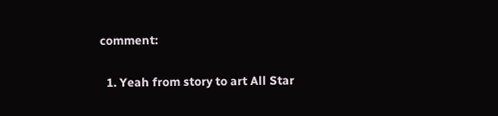comment:

  1. Yeah from story to art All Star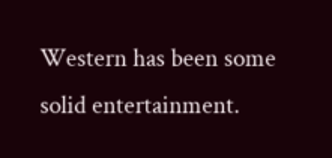Western has been some solid entertainment.